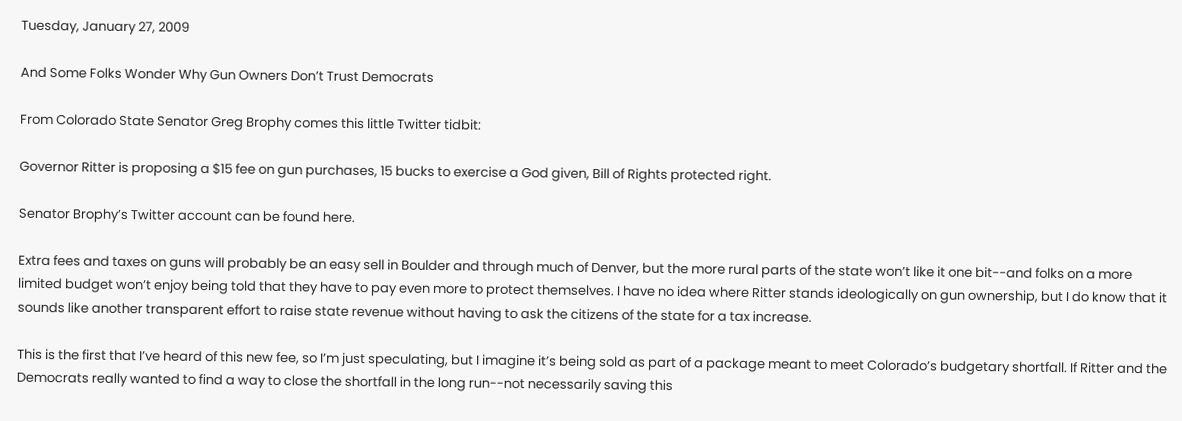Tuesday, January 27, 2009

And Some Folks Wonder Why Gun Owners Don’t Trust Democrats

From Colorado State Senator Greg Brophy comes this little Twitter tidbit:

Governor Ritter is proposing a $15 fee on gun purchases, 15 bucks to exercise a God given, Bill of Rights protected right.

Senator Brophy’s Twitter account can be found here.

Extra fees and taxes on guns will probably be an easy sell in Boulder and through much of Denver, but the more rural parts of the state won’t like it one bit--and folks on a more limited budget won’t enjoy being told that they have to pay even more to protect themselves. I have no idea where Ritter stands ideologically on gun ownership, but I do know that it sounds like another transparent effort to raise state revenue without having to ask the citizens of the state for a tax increase.

This is the first that I’ve heard of this new fee, so I’m just speculating, but I imagine it’s being sold as part of a package meant to meet Colorado’s budgetary shortfall. If Ritter and the Democrats really wanted to find a way to close the shortfall in the long run--not necessarily saving this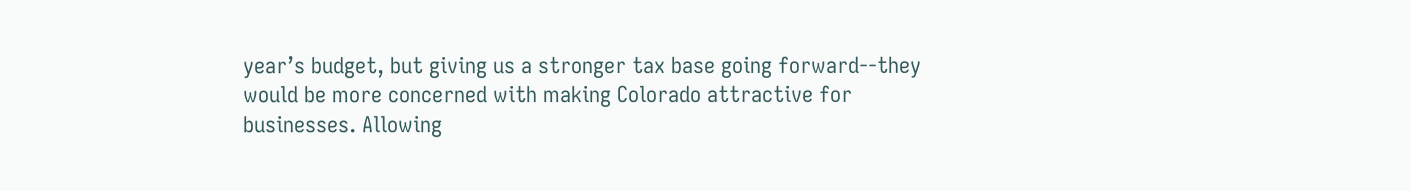year’s budget, but giving us a stronger tax base going forward--they would be more concerned with making Colorado attractive for businesses. Allowing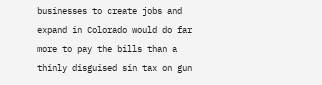businesses to create jobs and expand in Colorado would do far more to pay the bills than a thinly disguised sin tax on gun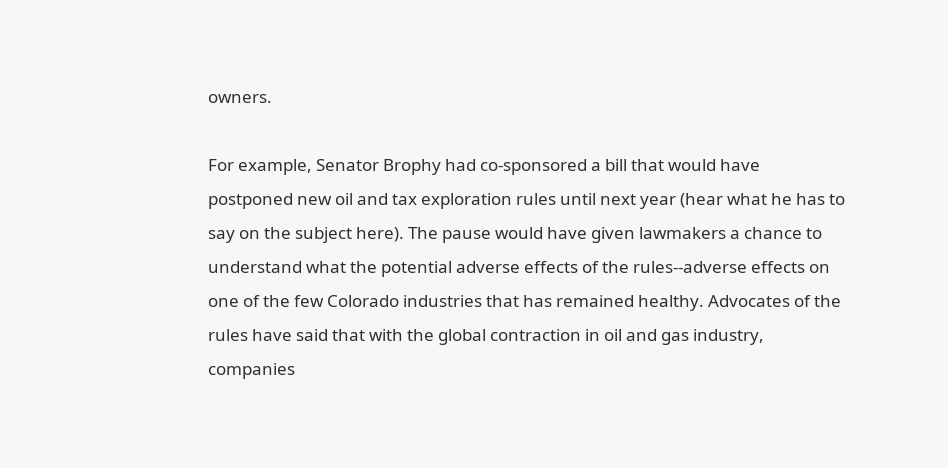owners.

For example, Senator Brophy had co-sponsored a bill that would have postponed new oil and tax exploration rules until next year (hear what he has to say on the subject here). The pause would have given lawmakers a chance to understand what the potential adverse effects of the rules--adverse effects on one of the few Colorado industries that has remained healthy. Advocates of the rules have said that with the global contraction in oil and gas industry, companies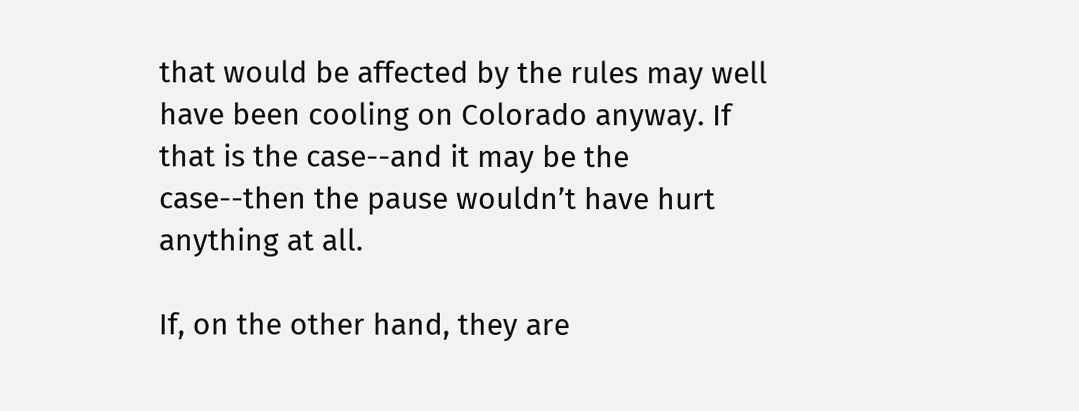that would be affected by the rules may well have been cooling on Colorado anyway. If that is the case--and it may be the case--then the pause wouldn’t have hurt anything at all.

If, on the other hand, they are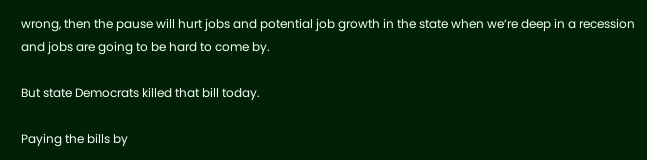wrong, then the pause will hurt jobs and potential job growth in the state when we’re deep in a recession and jobs are going to be hard to come by.

But state Democrats killed that bill today.

Paying the bills by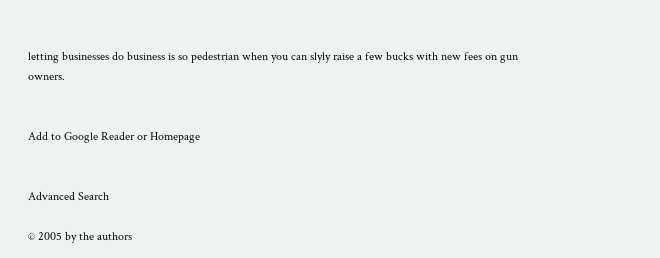letting businesses do business is so pedestrian when you can slyly raise a few bucks with new fees on gun owners.


Add to Google Reader or Homepage


Advanced Search

© 2005 by the authors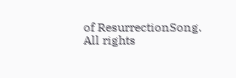of ResurrectionSong. All rights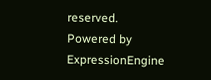reserved.
Powered by ExpressionEngine